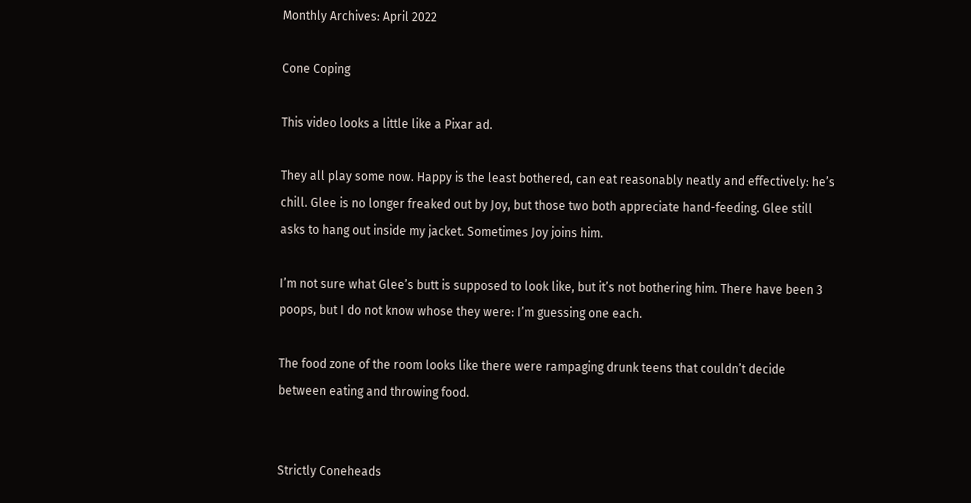Monthly Archives: April 2022

Cone Coping

This video looks a little like a Pixar ad.

They all play some now. Happy is the least bothered, can eat reasonably neatly and effectively: he’s chill. Glee is no longer freaked out by Joy, but those two both appreciate hand-feeding. Glee still asks to hang out inside my jacket. Sometimes Joy joins him.

I’m not sure what Glee’s butt is supposed to look like, but it’s not bothering him. There have been 3 poops, but I do not know whose they were: I’m guessing one each.

The food zone of the room looks like there were rampaging drunk teens that couldn’t decide between eating and throwing food.


Strictly Coneheads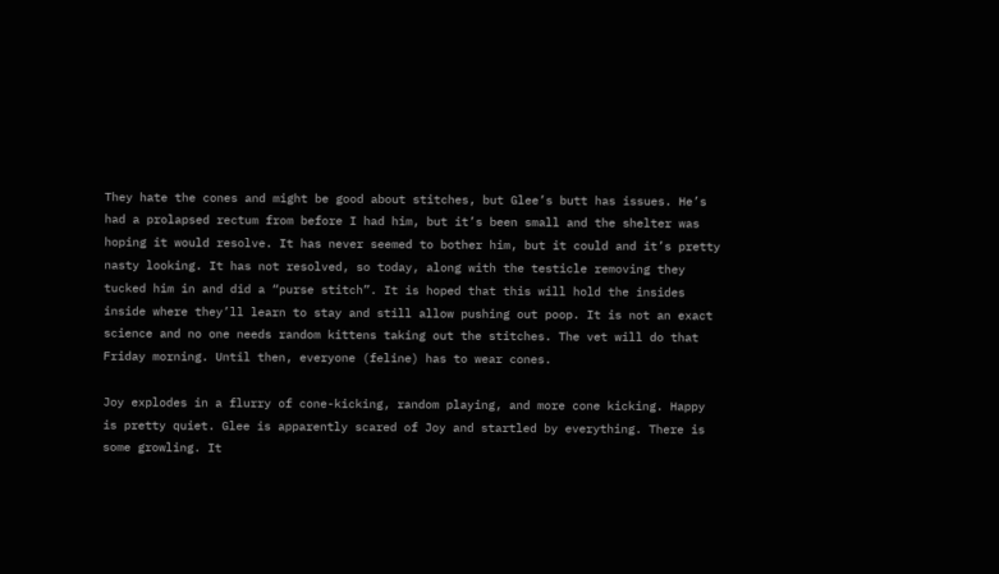They hate the cones and might be good about stitches, but Glee’s butt has issues. He’s had a prolapsed rectum from before I had him, but it’s been small and the shelter was hoping it would resolve. It has never seemed to bother him, but it could and it’s pretty nasty looking. It has not resolved, so today, along with the testicle removing they tucked him in and did a “purse stitch”. It is hoped that this will hold the insides inside where they’ll learn to stay and still allow pushing out poop. It is not an exact science and no one needs random kittens taking out the stitches. The vet will do that Friday morning. Until then, everyone (feline) has to wear cones.

Joy explodes in a flurry of cone-kicking, random playing, and more cone kicking. Happy is pretty quiet. Glee is apparently scared of Joy and startled by everything. There is some growling. It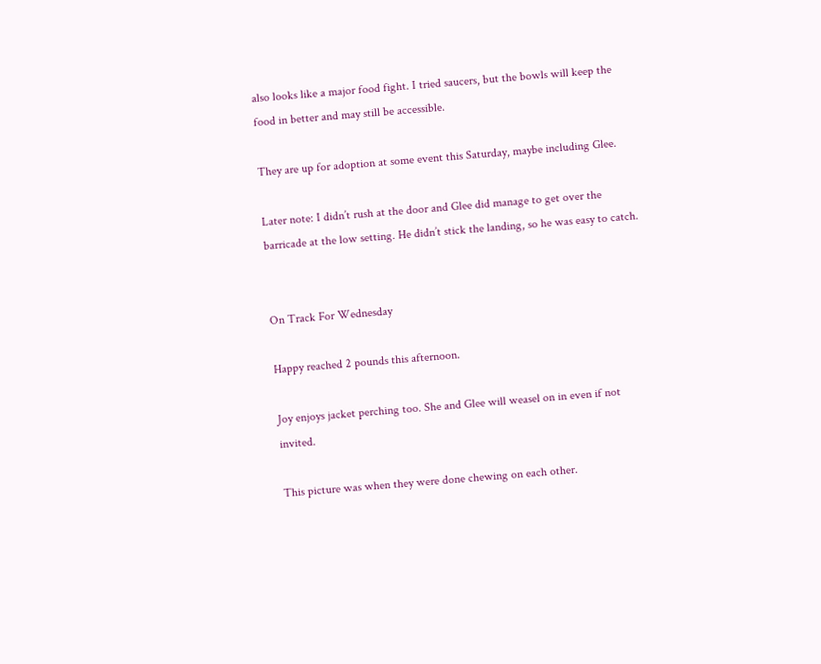also looks like a major food fight. I tried saucers, but the bowls will keep the food in better and may still be accessible.

They are up for adoption at some event this Saturday, maybe including Glee.

Later note: I didn’t rush at the door and Glee did manage to get over the barricade at the low setting. He didn’t stick the landing, so he was easy to catch.


On Track For Wednesday

Happy reached 2 pounds this afternoon.

Joy enjoys jacket perching too. She and Glee will weasel on in even if not invited.

This picture was when they were done chewing on each other.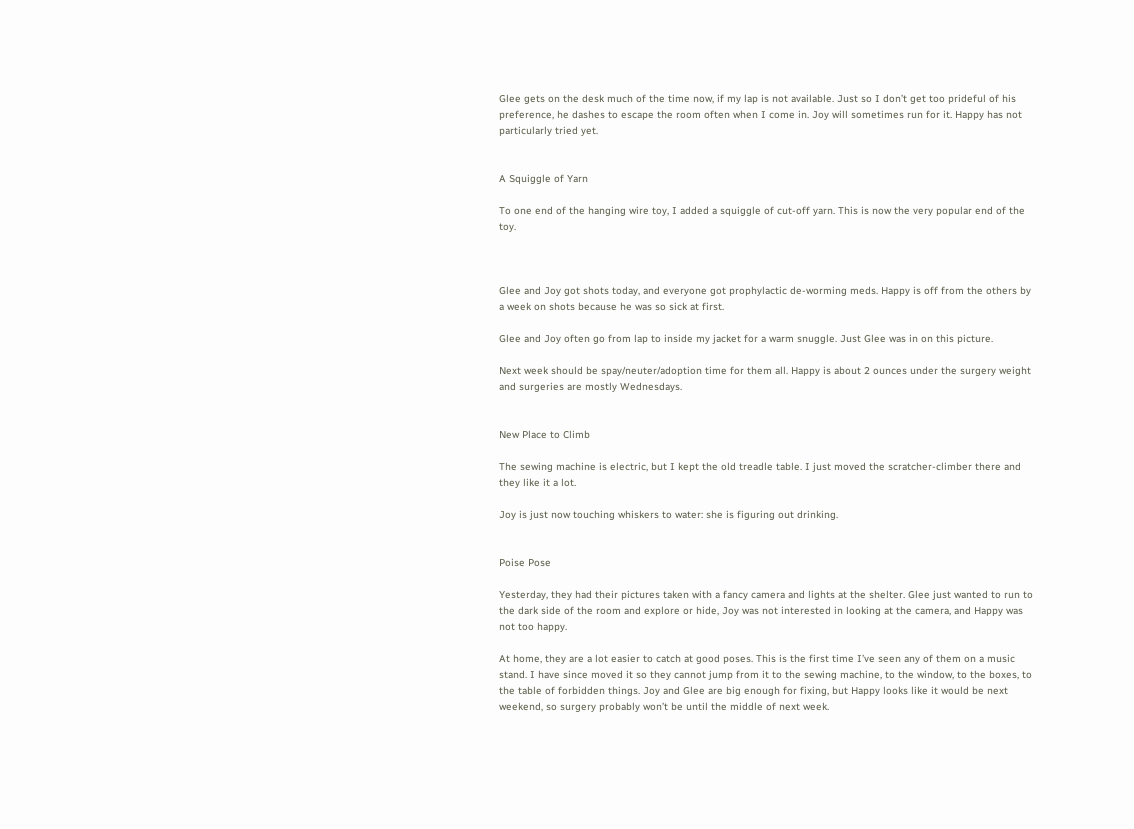Glee gets on the desk much of the time now, if my lap is not available. Just so I don’t get too prideful of his preference, he dashes to escape the room often when I come in. Joy will sometimes run for it. Happy has not particularly tried yet.


A Squiggle of Yarn

To one end of the hanging wire toy, I added a squiggle of cut-off yarn. This is now the very popular end of the toy.



Glee and Joy got shots today, and everyone got prophylactic de-worming meds. Happy is off from the others by a week on shots because he was so sick at first.

Glee and Joy often go from lap to inside my jacket for a warm snuggle. Just Glee was in on this picture.

Next week should be spay/neuter/adoption time for them all. Happy is about 2 ounces under the surgery weight and surgeries are mostly Wednesdays.


New Place to Climb

The sewing machine is electric, but I kept the old treadle table. I just moved the scratcher-climber there and they like it a lot.

Joy is just now touching whiskers to water: she is figuring out drinking.


Poise Pose

Yesterday, they had their pictures taken with a fancy camera and lights at the shelter. Glee just wanted to run to the dark side of the room and explore or hide, Joy was not interested in looking at the camera, and Happy was not too happy.

At home, they are a lot easier to catch at good poses. This is the first time I’ve seen any of them on a music stand. I have since moved it so they cannot jump from it to the sewing machine, to the window, to the boxes, to the table of forbidden things. Joy and Glee are big enough for fixing, but Happy looks like it would be next weekend, so surgery probably won’t be until the middle of next week.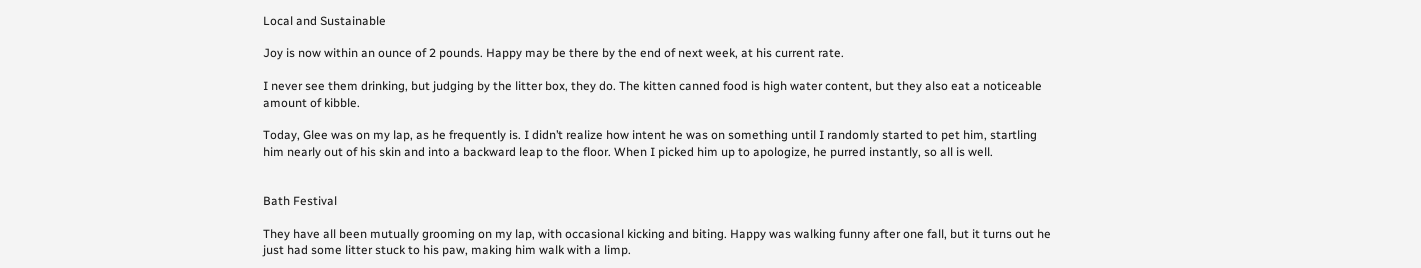Local and Sustainable

Joy is now within an ounce of 2 pounds. Happy may be there by the end of next week, at his current rate.

I never see them drinking, but judging by the litter box, they do. The kitten canned food is high water content, but they also eat a noticeable amount of kibble.

Today, Glee was on my lap, as he frequently is. I didn’t realize how intent he was on something until I randomly started to pet him, startling him nearly out of his skin and into a backward leap to the floor. When I picked him up to apologize, he purred instantly, so all is well.


Bath Festival

They have all been mutually grooming on my lap, with occasional kicking and biting. Happy was walking funny after one fall, but it turns out he just had some litter stuck to his paw, making him walk with a limp.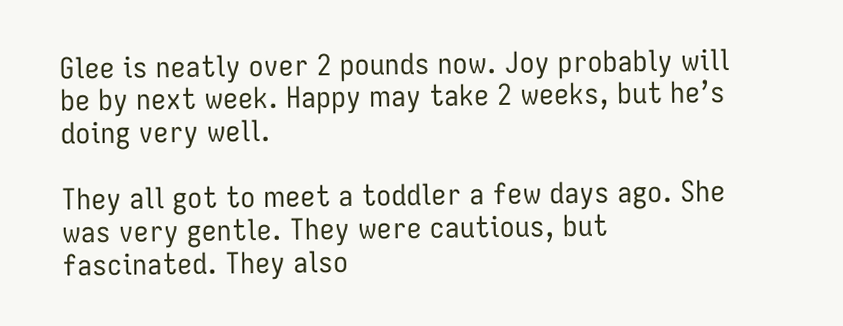Glee is neatly over 2 pounds now. Joy probably will be by next week. Happy may take 2 weeks, but he’s doing very well.

They all got to meet a toddler a few days ago. She was very gentle. They were cautious, but fascinated. They also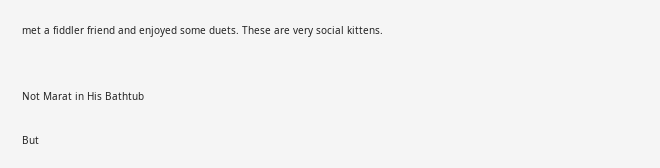met a fiddler friend and enjoyed some duets. These are very social kittens.


Not Marat in His Bathtub

But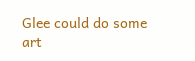Glee could do some art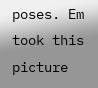poses. Em took this picture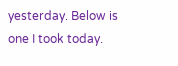yesterday. Below is one I took today.